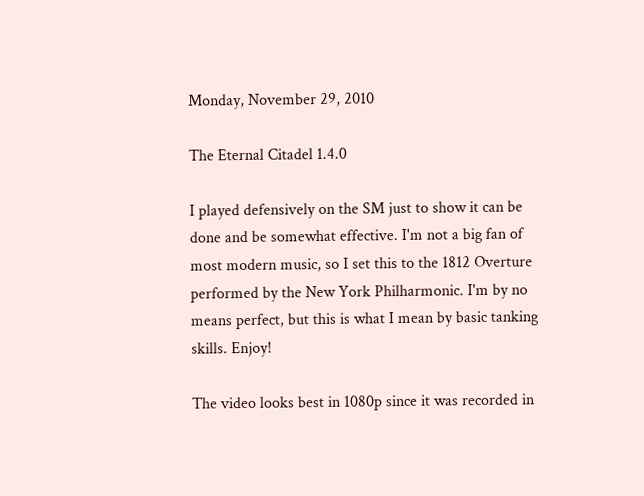Monday, November 29, 2010

The Eternal Citadel 1.4.0

I played defensively on the SM just to show it can be done and be somewhat effective. I'm not a big fan of most modern music, so I set this to the 1812 Overture performed by the New York Philharmonic. I'm by no means perfect, but this is what I mean by basic tanking skills. Enjoy!

The video looks best in 1080p since it was recorded in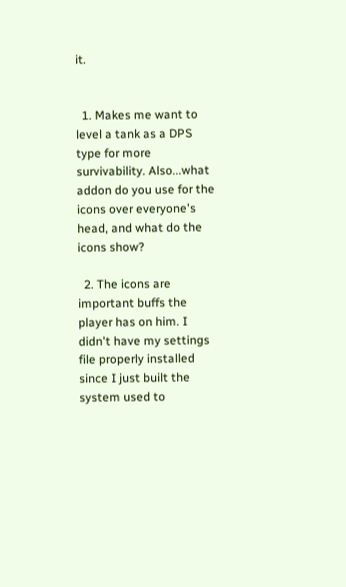it.


  1. Makes me want to level a tank as a DPS type for more survivability. Also...what addon do you use for the icons over everyone's head, and what do the icons show?

  2. The icons are important buffs the player has on him. I didn't have my settings file properly installed since I just built the system used to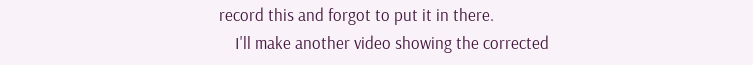record this and forgot to put it in there.
    I'll make another video showing the corrected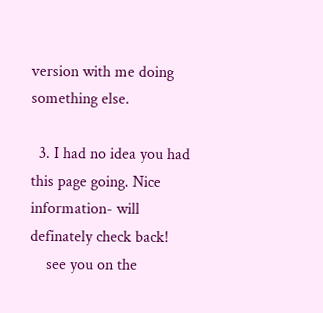version with me doing something else.

  3. I had no idea you had this page going. Nice information- will definately check back!
    see you on the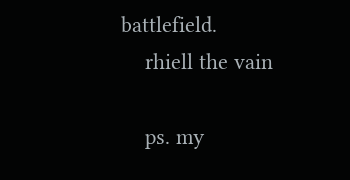battlefield.
    rhiell the vain

    ps. my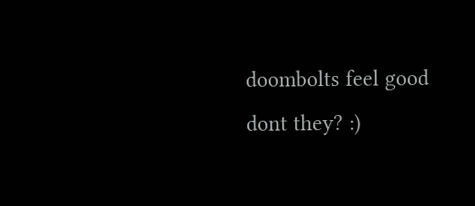doombolts feel good dont they? :)